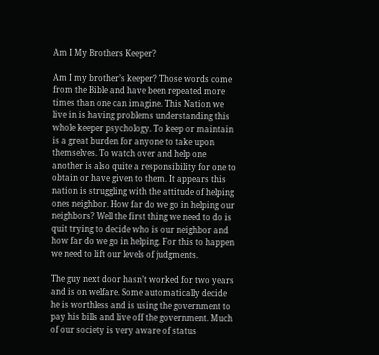Am I My Brothers Keeper?

Am I my brother’s keeper? Those words come from the Bible and have been repeated more times than one can imagine. This Nation we live in is having problems understanding this whole keeper psychology. To keep or maintain is a great burden for anyone to take upon themselves. To watch over and help one another is also quite a responsibility for one to obtain or have given to them. It appears this nation is struggling with the attitude of helping ones neighbor. How far do we go in helping our neighbors? Well the first thing we need to do is quit trying to decide who is our neighbor and how far do we go in helping. For this to happen we need to lift our levels of judgments.

The guy next door hasn’t worked for two years and is on welfare. Some automatically decide he is worthless and is using the government to pay his bills and live off the government. Much of our society is very aware of status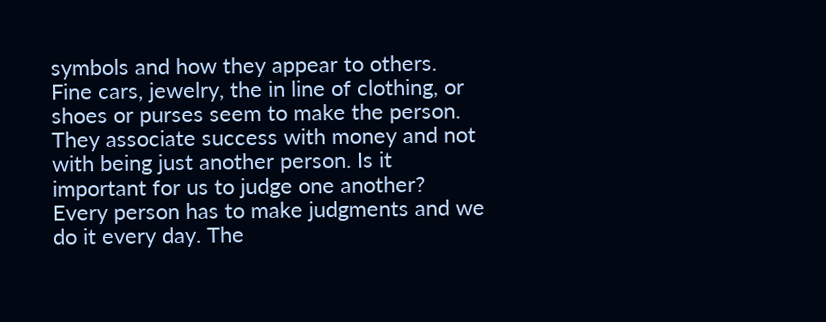symbols and how they appear to others. Fine cars, jewelry, the in line of clothing, or shoes or purses seem to make the person. They associate success with money and not with being just another person. Is it important for us to judge one another? Every person has to make judgments and we do it every day. The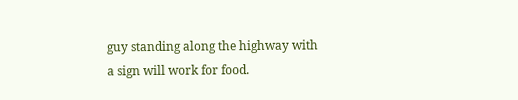guy standing along the highway with a sign will work for food.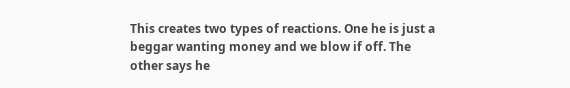This creates two types of reactions. One he is just a beggar wanting money and we blow if off. The other says he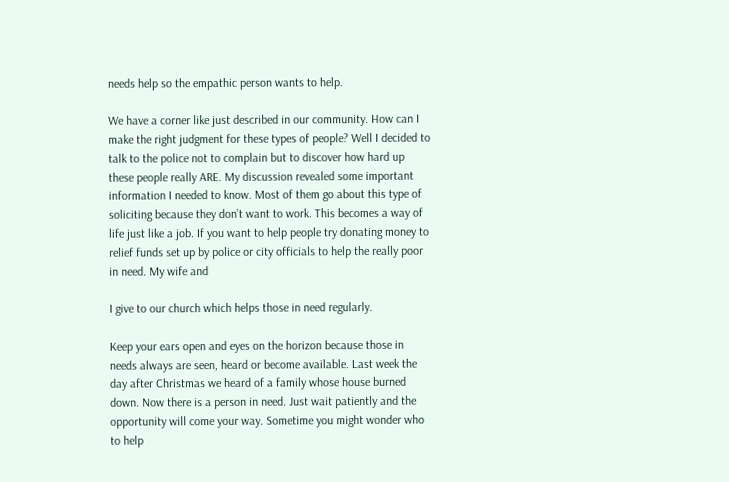needs help so the empathic person wants to help.

We have a corner like just described in our community. How can I make the right judgment for these types of people? Well I decided to talk to the police not to complain but to discover how hard up these people really ARE. My discussion revealed some important information I needed to know. Most of them go about this type of soliciting because they don’t want to work. This becomes a way of life just like a job. If you want to help people try donating money to relief funds set up by police or city officials to help the really poor in need. My wife and

I give to our church which helps those in need regularly.

Keep your ears open and eyes on the horizon because those in needs always are seen, heard or become available. Last week the day after Christmas we heard of a family whose house burned down. Now there is a person in need. Just wait patiently and the opportunity will come your way. Sometime you might wonder who to help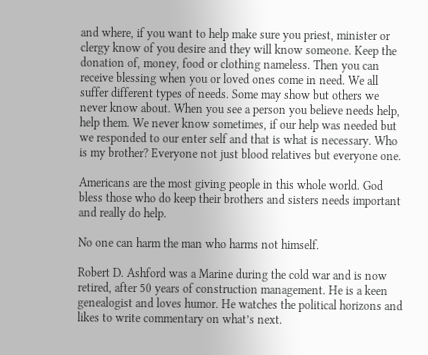and where, if you want to help make sure you priest, minister or clergy know of you desire and they will know someone. Keep the donation of, money, food or clothing nameless. Then you can receive blessing when you or loved ones come in need. We all suffer different types of needs. Some may show but others we never know about. When you see a person you believe needs help, help them. We never know sometimes, if our help was needed but we responded to our enter self and that is what is necessary. Who is my brother? Everyone not just blood relatives but everyone one.

Americans are the most giving people in this whole world. God bless those who do keep their brothers and sisters needs important and really do help.

No one can harm the man who harms not himself.

Robert D. Ashford was a Marine during the cold war and is now retired, after 50 years of construction management. He is a keen genealogist and loves humor. He watches the political horizons and likes to write commentary on what’s next.